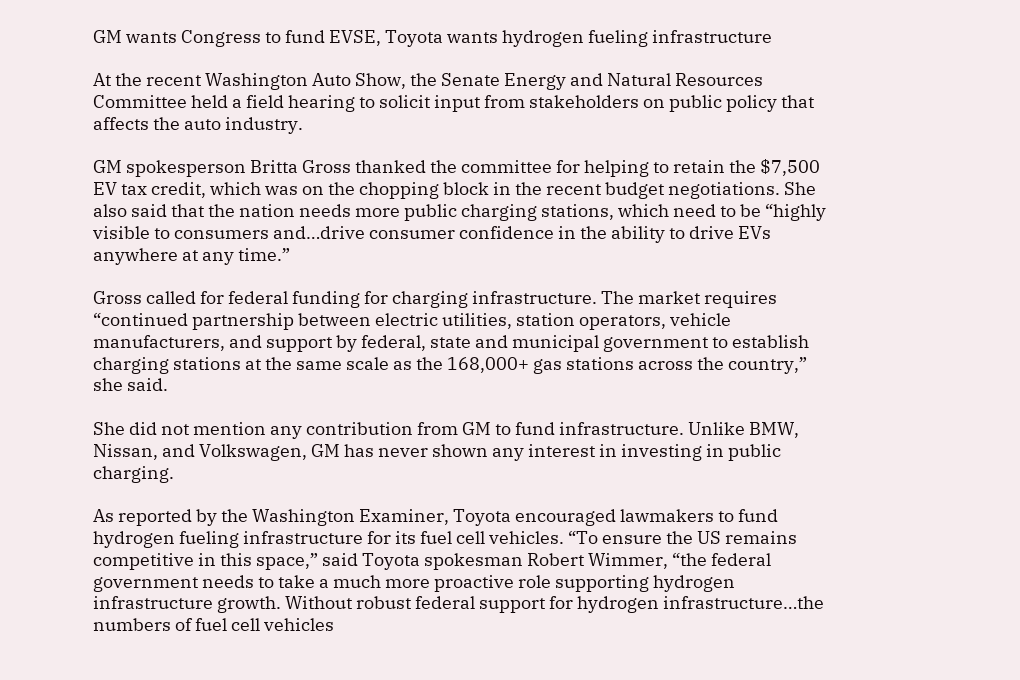GM wants Congress to fund EVSE, Toyota wants hydrogen fueling infrastructure

At the recent Washington Auto Show, the Senate Energy and Natural Resources Committee held a field hearing to solicit input from stakeholders on public policy that affects the auto industry.

GM spokesperson Britta Gross thanked the committee for helping to retain the $7,500 EV tax credit, which was on the chopping block in the recent budget negotiations. She also said that the nation needs more public charging stations, which need to be “highly visible to consumers and…drive consumer confidence in the ability to drive EVs anywhere at any time.”

Gross called for federal funding for charging infrastructure. The market requires “continued partnership between electric utilities, station operators, vehicle manufacturers, and support by federal, state and municipal government to establish charging stations at the same scale as the 168,000+ gas stations across the country,” she said.

She did not mention any contribution from GM to fund infrastructure. Unlike BMW, Nissan, and Volkswagen, GM has never shown any interest in investing in public charging.

As reported by the Washington Examiner, Toyota encouraged lawmakers to fund hydrogen fueling infrastructure for its fuel cell vehicles. “To ensure the US remains competitive in this space,” said Toyota spokesman Robert Wimmer, “the federal government needs to take a much more proactive role supporting hydrogen infrastructure growth. Without robust federal support for hydrogen infrastructure…the numbers of fuel cell vehicles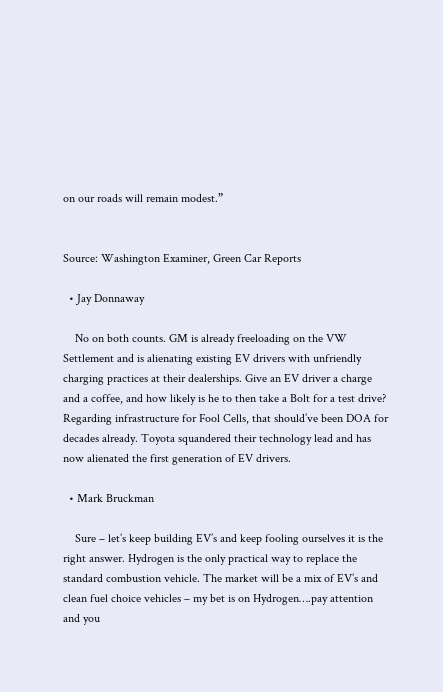on our roads will remain modest.”


Source: Washington Examiner, Green Car Reports

  • Jay Donnaway

    No on both counts. GM is already freeloading on the VW Settlement and is alienating existing EV drivers with unfriendly charging practices at their dealerships. Give an EV driver a charge and a coffee, and how likely is he to then take a Bolt for a test drive? Regarding infrastructure for Fool Cells, that should’ve been DOA for decades already. Toyota squandered their technology lead and has now alienated the first generation of EV drivers.

  • Mark Bruckman

    Sure – let’s keep building EV’s and keep fooling ourselves it is the right answer. Hydrogen is the only practical way to replace the standard combustion vehicle. The market will be a mix of EV’s and clean fuel choice vehicles – my bet is on Hydrogen….pay attention and you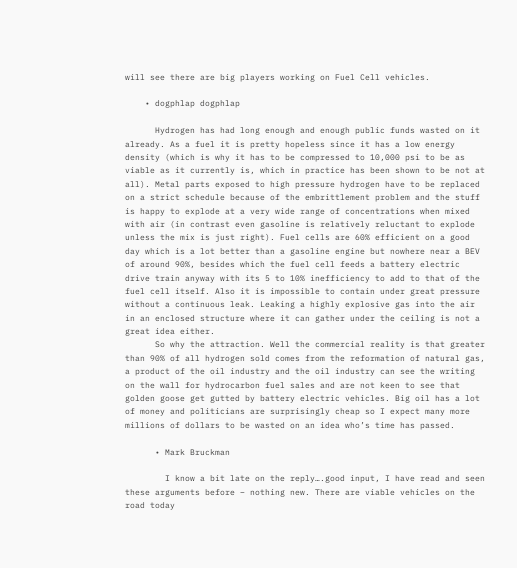will see there are big players working on Fuel Cell vehicles.

    • dogphlap dogphlap

      Hydrogen has had long enough and enough public funds wasted on it already. As a fuel it is pretty hopeless since it has a low energy density (which is why it has to be compressed to 10,000 psi to be as viable as it currently is, which in practice has been shown to be not at all). Metal parts exposed to high pressure hydrogen have to be replaced on a strict schedule because of the embrittlement problem and the stuff is happy to explode at a very wide range of concentrations when mixed with air (in contrast even gasoline is relatively reluctant to explode unless the mix is just right). Fuel cells are 60% efficient on a good day which is a lot better than a gasoline engine but nowhere near a BEV of around 90%, besides which the fuel cell feeds a battery electric drive train anyway with its 5 to 10% inefficiency to add to that of the fuel cell itself. Also it is impossible to contain under great pressure without a continuous leak. Leaking a highly explosive gas into the air in an enclosed structure where it can gather under the ceiling is not a great idea either.
      So why the attraction. Well the commercial reality is that greater than 90% of all hydrogen sold comes from the reformation of natural gas, a product of the oil industry and the oil industry can see the writing on the wall for hydrocarbon fuel sales and are not keen to see that golden goose get gutted by battery electric vehicles. Big oil has a lot of money and politicians are surprisingly cheap so I expect many more millions of dollars to be wasted on an idea who’s time has passed.

      • Mark Bruckman

        I know a bit late on the reply….good input, I have read and seen these arguments before – nothing new. There are viable vehicles on the road today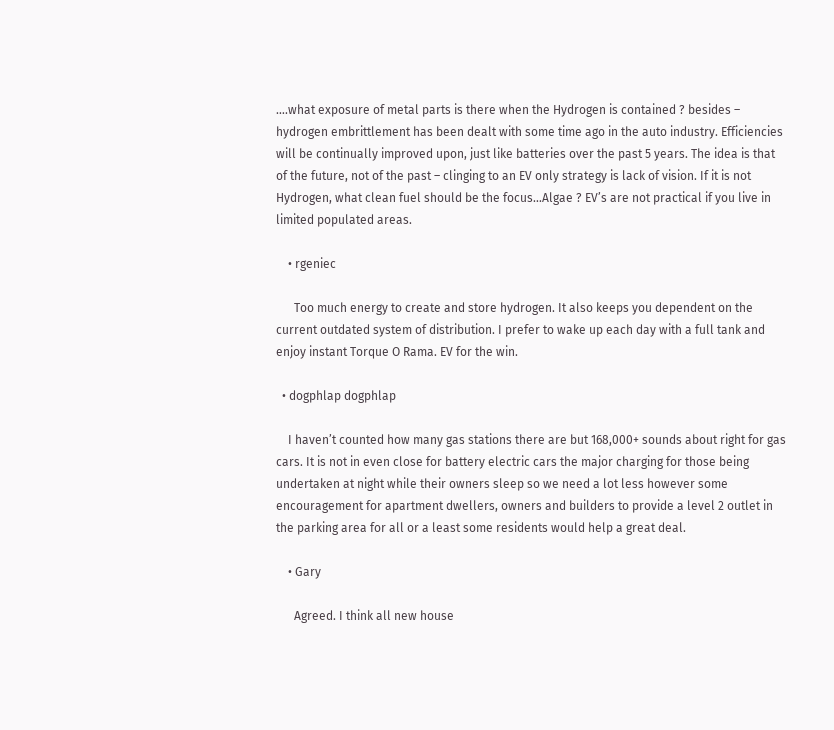….what exposure of metal parts is there when the Hydrogen is contained ? besides – hydrogen embrittlement has been dealt with some time ago in the auto industry. Efficiencies will be continually improved upon, just like batteries over the past 5 years. The idea is that of the future, not of the past – clinging to an EV only strategy is lack of vision. If it is not Hydrogen, what clean fuel should be the focus…Algae ? EV’s are not practical if you live in limited populated areas.

    • rgeniec

      Too much energy to create and store hydrogen. It also keeps you dependent on the current outdated system of distribution. I prefer to wake up each day with a full tank and enjoy instant Torque O Rama. EV for the win.

  • dogphlap dogphlap

    I haven’t counted how many gas stations there are but 168,000+ sounds about right for gas cars. It is not in even close for battery electric cars the major charging for those being undertaken at night while their owners sleep so we need a lot less however some encouragement for apartment dwellers, owners and builders to provide a level 2 outlet in the parking area for all or a least some residents would help a great deal.

    • Gary

      Agreed. I think all new house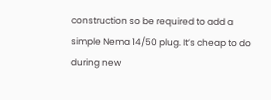construction so be required to add a simple Nema 14/50 plug. It’s cheap to do during new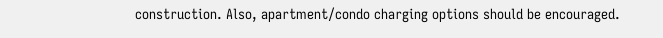construction. Also, apartment/condo charging options should be encouraged.